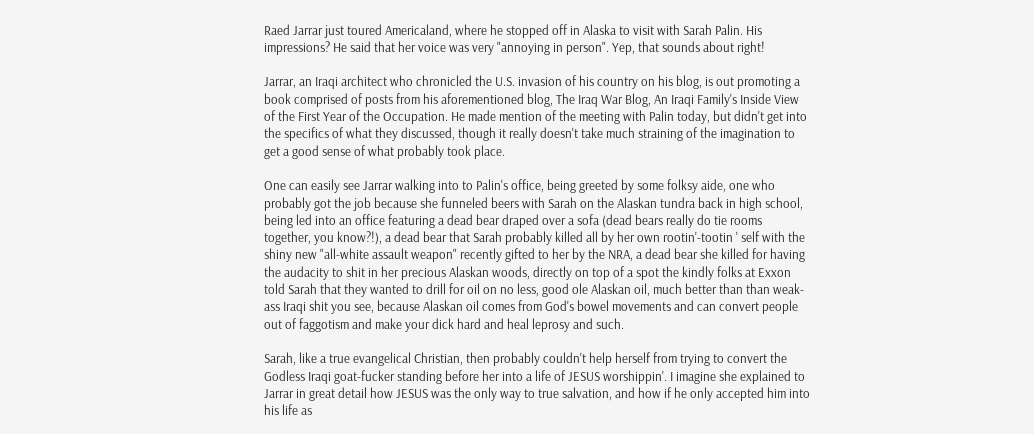Raed Jarrar just toured Americaland, where he stopped off in Alaska to visit with Sarah Palin. His impressions? He said that her voice was very "annoying in person". Yep, that sounds about right!

Jarrar, an Iraqi architect who chronicled the U.S. invasion of his country on his blog, is out promoting a book comprised of posts from his aforementioned blog, The Iraq War Blog, An Iraqi Family's Inside View of the First Year of the Occupation. He made mention of the meeting with Palin today, but didn't get into the specifics of what they discussed, though it really doesn't take much straining of the imagination to get a good sense of what probably took place.

One can easily see Jarrar walking into to Palin's office, being greeted by some folksy aide, one who probably got the job because she funneled beers with Sarah on the Alaskan tundra back in high school, being led into an office featuring a dead bear draped over a sofa (dead bears really do tie rooms together, you know?!), a dead bear that Sarah probably killed all by her own rootin'-tootin ' self with the shiny new "all-white assault weapon" recently gifted to her by the NRA, a dead bear she killed for having the audacity to shit in her precious Alaskan woods, directly on top of a spot the kindly folks at Exxon told Sarah that they wanted to drill for oil on no less, good ole Alaskan oil, much better than than weak-ass Iraqi shit you see, because Alaskan oil comes from God's bowel movements and can convert people out of faggotism and make your dick hard and heal leprosy and such.

Sarah, like a true evangelical Christian, then probably couldn't help herself from trying to convert the Godless Iraqi goat-fucker standing before her into a life of JESUS worshippin'. I imagine she explained to Jarrar in great detail how JESUS was the only way to true salvation, and how if he only accepted him into his life as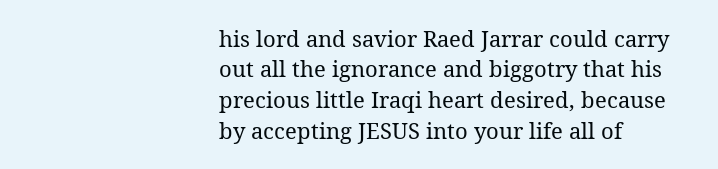his lord and savior Raed Jarrar could carry out all the ignorance and biggotry that his precious little Iraqi heart desired, because by accepting JESUS into your life all of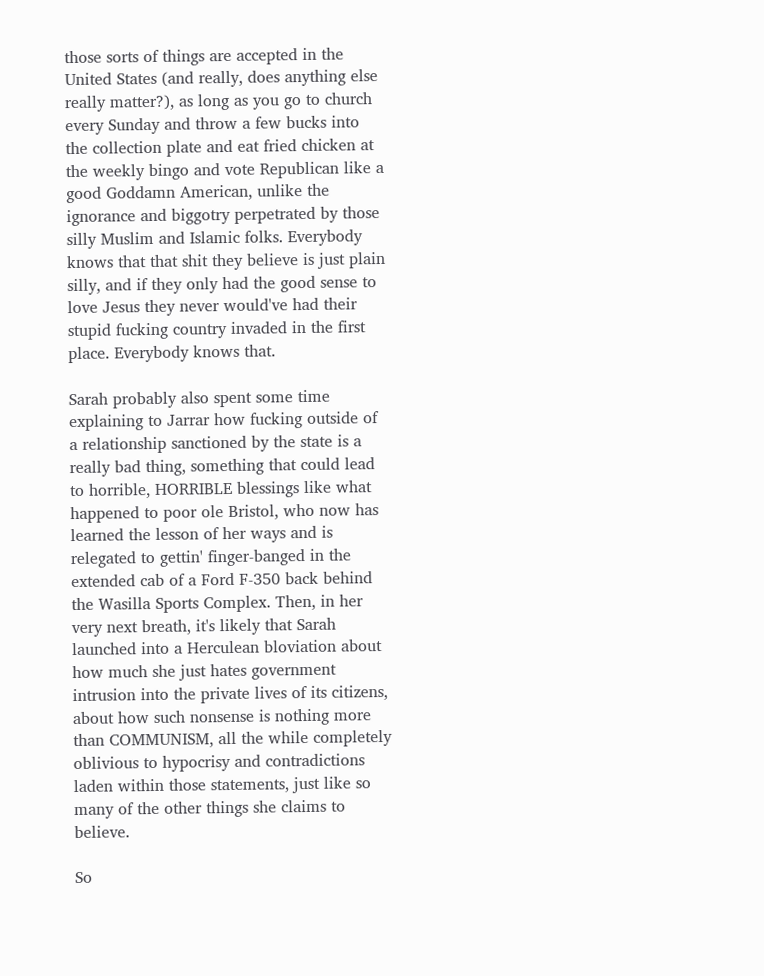those sorts of things are accepted in the United States (and really, does anything else really matter?), as long as you go to church every Sunday and throw a few bucks into the collection plate and eat fried chicken at the weekly bingo and vote Republican like a good Goddamn American, unlike the ignorance and biggotry perpetrated by those silly Muslim and Islamic folks. Everybody knows that that shit they believe is just plain silly, and if they only had the good sense to love Jesus they never would've had their stupid fucking country invaded in the first place. Everybody knows that.

Sarah probably also spent some time explaining to Jarrar how fucking outside of a relationship sanctioned by the state is a really bad thing, something that could lead to horrible, HORRIBLE blessings like what happened to poor ole Bristol, who now has learned the lesson of her ways and is relegated to gettin' finger-banged in the extended cab of a Ford F-350 back behind the Wasilla Sports Complex. Then, in her very next breath, it's likely that Sarah launched into a Herculean bloviation about how much she just hates government intrusion into the private lives of its citizens, about how such nonsense is nothing more than COMMUNISM, all the while completely oblivious to hypocrisy and contradictions laden within those statements, just like so many of the other things she claims to believe.

So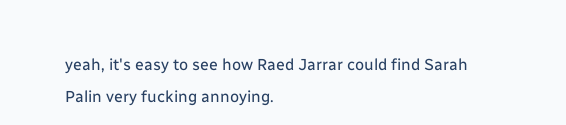yeah, it's easy to see how Raed Jarrar could find Sarah Palin very fucking annoying.